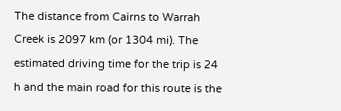The distance from Cairns to Warrah Creek is 2097 km (or 1304 mi). The estimated driving time for the trip is 24 h and the main road for this route is the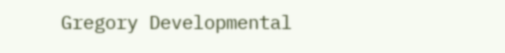Gregory Developmental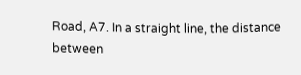Road, A7. In a straight line, the distance between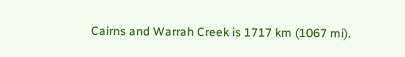Cairns and Warrah Creek is 1717 km (1067 mi).